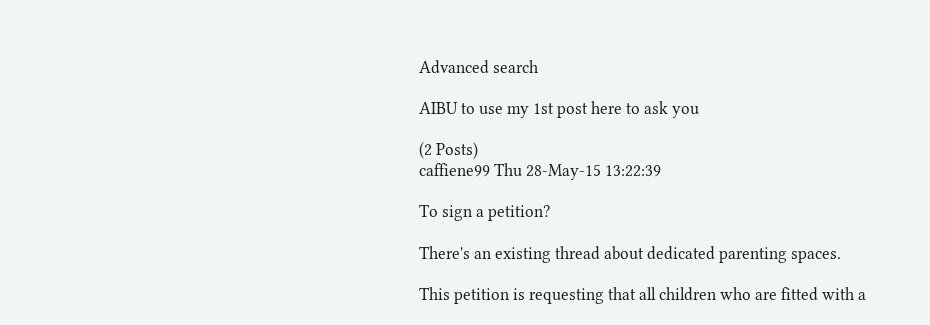Advanced search

AIBU to use my 1st post here to ask you

(2 Posts)
caffiene99 Thu 28-May-15 13:22:39

To sign a petition?

There's an existing thread about dedicated parenting spaces.

This petition is requesting that all children who are fitted with a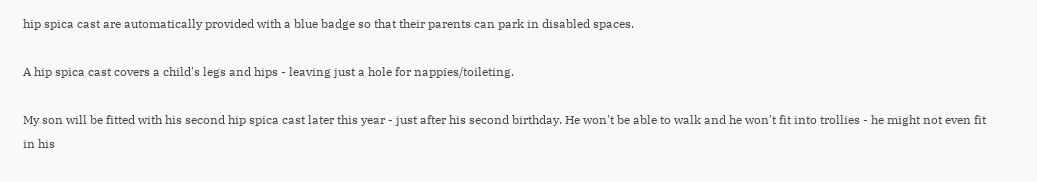hip spica cast are automatically provided with a blue badge so that their parents can park in disabled spaces.

A hip spica cast covers a child's legs and hips - leaving just a hole for nappies/toileting.

My son will be fitted with his second hip spica cast later this year - just after his second birthday. He won't be able to walk and he won't fit into trollies - he might not even fit in his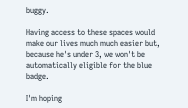buggy.

Having access to these spaces would make our lives much much easier but, because he's under 3, we won't be automatically eligible for the blue badge.

I'm hoping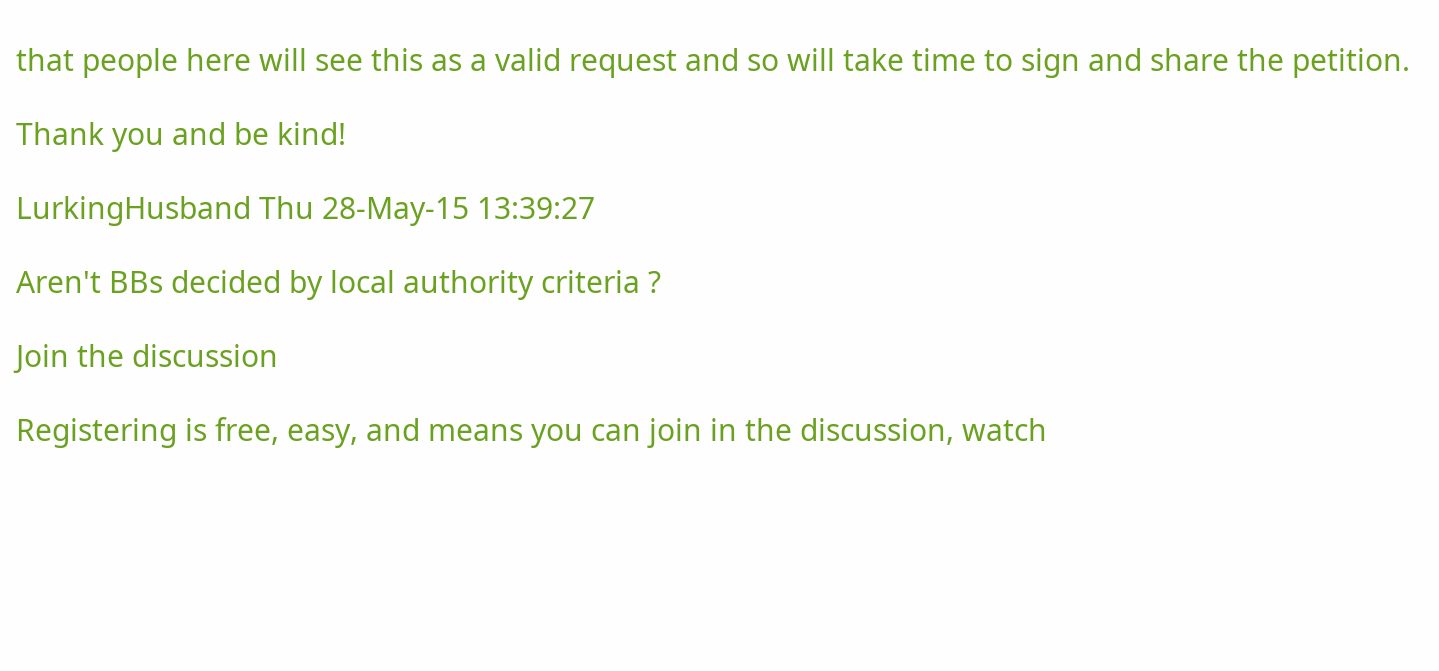that people here will see this as a valid request and so will take time to sign and share the petition.

Thank you and be kind!

LurkingHusband Thu 28-May-15 13:39:27

Aren't BBs decided by local authority criteria ?

Join the discussion

Registering is free, easy, and means you can join in the discussion, watch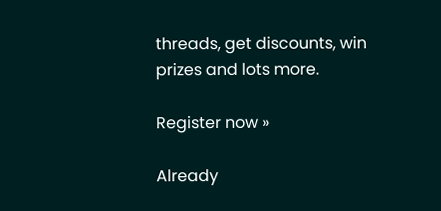threads, get discounts, win prizes and lots more.

Register now »

Already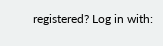registered? Log in with: